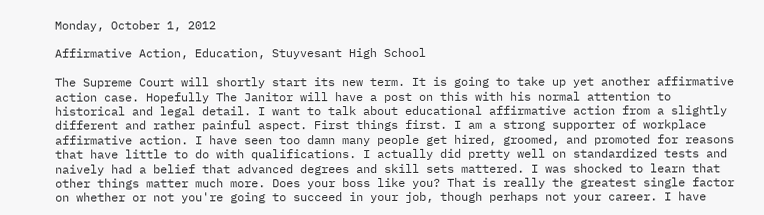Monday, October 1, 2012

Affirmative Action, Education, Stuyvesant High School

The Supreme Court will shortly start its new term. It is going to take up yet another affirmative action case. Hopefully The Janitor will have a post on this with his normal attention to historical and legal detail. I want to talk about educational affirmative action from a slightly different and rather painful aspect. First things first. I am a strong supporter of workplace affirmative action. I have seen too damn many people get hired, groomed, and promoted for reasons that have little to do with qualifications. I actually did pretty well on standardized tests and naively had a belief that advanced degrees and skill sets mattered. I was shocked to learn that other things matter much more. Does your boss like you? That is really the greatest single factor on whether or not you're going to succeed in your job, though perhaps not your career. I have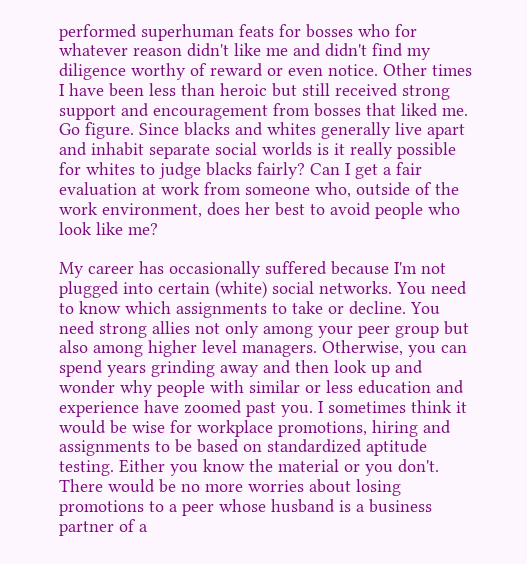performed superhuman feats for bosses who for whatever reason didn't like me and didn't find my diligence worthy of reward or even notice. Other times I have been less than heroic but still received strong support and encouragement from bosses that liked me. Go figure. Since blacks and whites generally live apart and inhabit separate social worlds is it really possible for whites to judge blacks fairly? Can I get a fair evaluation at work from someone who, outside of the work environment, does her best to avoid people who look like me?

My career has occasionally suffered because I'm not plugged into certain (white) social networks. You need to know which assignments to take or decline. You need strong allies not only among your peer group but also among higher level managers. Otherwise, you can spend years grinding away and then look up and wonder why people with similar or less education and experience have zoomed past you. I sometimes think it would be wise for workplace promotions, hiring and assignments to be based on standardized aptitude testing. Either you know the material or you don't. There would be no more worries about losing promotions to a peer whose husband is a business partner of a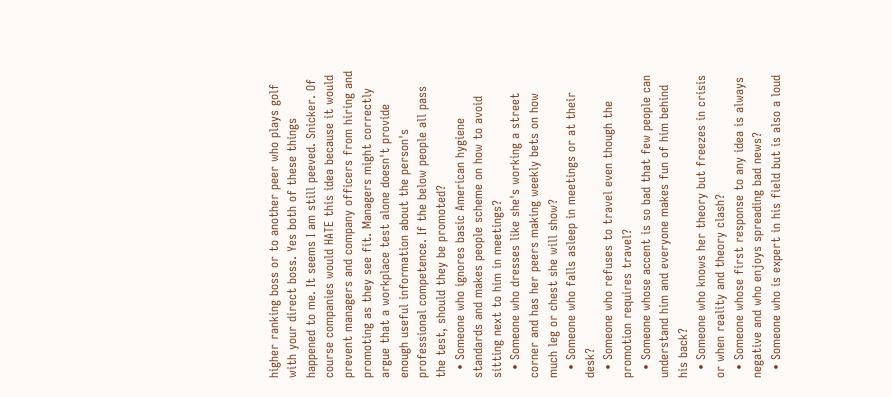higher ranking boss or to another peer who plays golf with your direct boss. Yes both of these things happened to me. It seems I am still peeved. Snicker. Of course companies would HATE this idea because it would prevent managers and company officers from hiring and promoting as they see fit. Managers might correctly argue that a workplace test alone doesn't provide enough useful information about the person's professional competence. If the below people all pass the test, should they be promoted?
  • Someone who ignores basic American hygiene standards and makes people scheme on how to avoid sitting next to him in meetings?
  • Someone who dresses like she's working a street corner and has her peers making weekly bets on how much leg or chest she will show?
  • Someone who falls asleep in meetings or at their desk?
  • Someone who refuses to travel even though the promotion requires travel?
  • Someone whose accent is so bad that few people can understand him and everyone makes fun of him behind his back?
  • Someone who knows her theory but freezes in crisis or when reality and theory clash?
  • Someone whose first response to any idea is always negative and who enjoys spreading bad news?
  • Someone who is expert in his field but is also a loud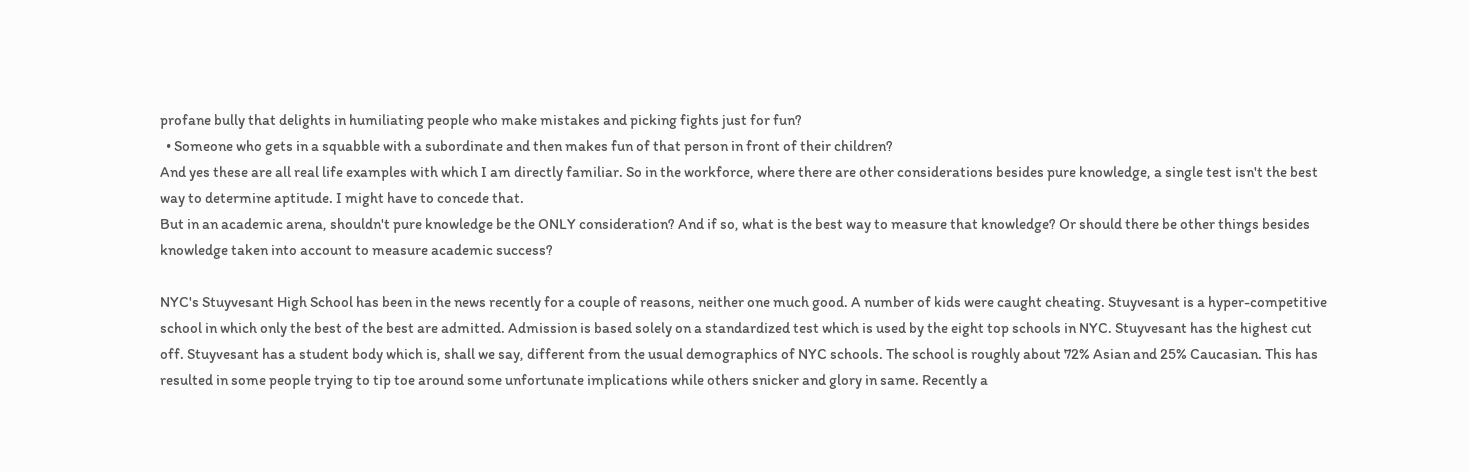profane bully that delights in humiliating people who make mistakes and picking fights just for fun?
  • Someone who gets in a squabble with a subordinate and then makes fun of that person in front of their children?
And yes these are all real life examples with which I am directly familiar. So in the workforce, where there are other considerations besides pure knowledge, a single test isn't the best way to determine aptitude. I might have to concede that.
But in an academic arena, shouldn't pure knowledge be the ONLY consideration? And if so, what is the best way to measure that knowledge? Or should there be other things besides knowledge taken into account to measure academic success?

NYC's Stuyvesant High School has been in the news recently for a couple of reasons, neither one much good. A number of kids were caught cheating. Stuyvesant is a hyper-competitive school in which only the best of the best are admitted. Admission is based solely on a standardized test which is used by the eight top schools in NYC. Stuyvesant has the highest cut off. Stuyvesant has a student body which is, shall we say, different from the usual demographics of NYC schools. The school is roughly about 72% Asian and 25% Caucasian. This has resulted in some people trying to tip toe around some unfortunate implications while others snicker and glory in same. Recently a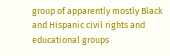group of apparently mostly Black and Hispanic civil rights and educational groups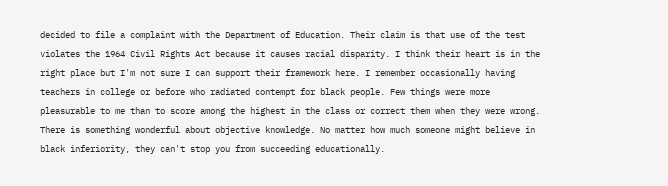decided to file a complaint with the Department of Education. Their claim is that use of the test violates the 1964 Civil Rights Act because it causes racial disparity. I think their heart is in the right place but I'm not sure I can support their framework here. I remember occasionally having teachers in college or before who radiated contempt for black people. Few things were more pleasurable to me than to score among the highest in the class or correct them when they were wrong. There is something wonderful about objective knowledge. No matter how much someone might believe in black inferiority, they can't stop you from succeeding educationally.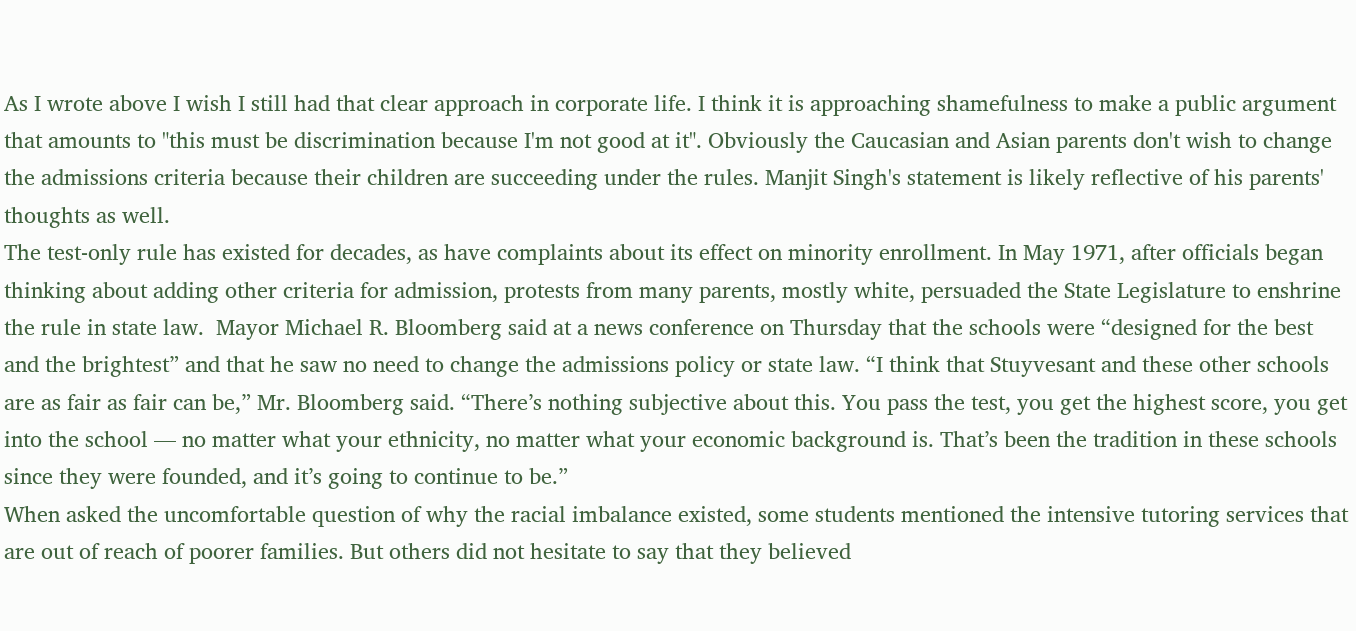As I wrote above I wish I still had that clear approach in corporate life. I think it is approaching shamefulness to make a public argument that amounts to "this must be discrimination because I'm not good at it". Obviously the Caucasian and Asian parents don't wish to change the admissions criteria because their children are succeeding under the rules. Manjit Singh's statement is likely reflective of his parents' thoughts as well.
The test-only rule has existed for decades, as have complaints about its effect on minority enrollment. In May 1971, after officials began thinking about adding other criteria for admission, protests from many parents, mostly white, persuaded the State Legislature to enshrine the rule in state law.  Mayor Michael R. Bloomberg said at a news conference on Thursday that the schools were “designed for the best and the brightest” and that he saw no need to change the admissions policy or state law. “I think that Stuyvesant and these other schools are as fair as fair can be,” Mr. Bloomberg said. “There’s nothing subjective about this. You pass the test, you get the highest score, you get into the school — no matter what your ethnicity, no matter what your economic background is. That’s been the tradition in these schools since they were founded, and it’s going to continue to be.”
When asked the uncomfortable question of why the racial imbalance existed, some students mentioned the intensive tutoring services that are out of reach of poorer families. But others did not hesitate to say that they believed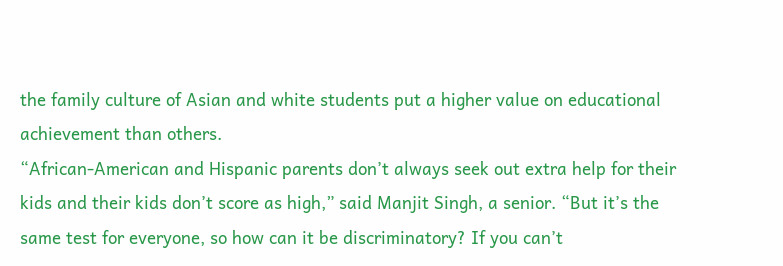the family culture of Asian and white students put a higher value on educational achievement than others.
“African-American and Hispanic parents don’t always seek out extra help for their kids and their kids don’t score as high,” said Manjit Singh, a senior. “But it’s the same test for everyone, so how can it be discriminatory? If you can’t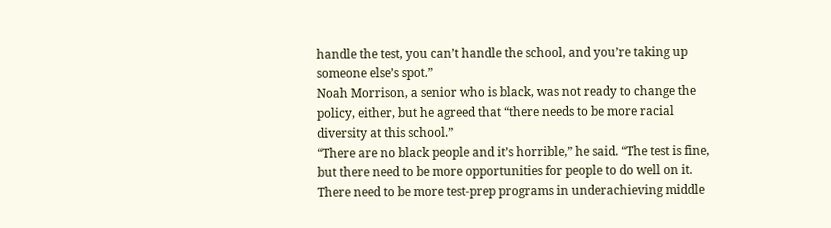handle the test, you can’t handle the school, and you’re taking up someone else’s spot.”
Noah Morrison, a senior who is black, was not ready to change the policy, either, but he agreed that “there needs to be more racial diversity at this school.”
“There are no black people and it’s horrible,” he said. “The test is fine, but there need to be more opportunities for people to do well on it. There need to be more test-prep programs in underachieving middle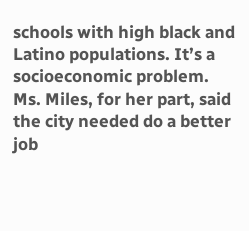schools with high black and Latino populations. It’s a socioeconomic problem.
Ms. Miles, for her part, said the city needed do a better job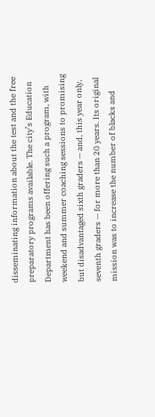disseminating information about the test and the free preparatory programs available. The city’s Education Department has been offering such a program, with weekend and summer coaching sessions to promising but disadvantaged sixth graders — and, this year only, seventh graders — for more than 20 years. Its original mission was to increase the number of blacks and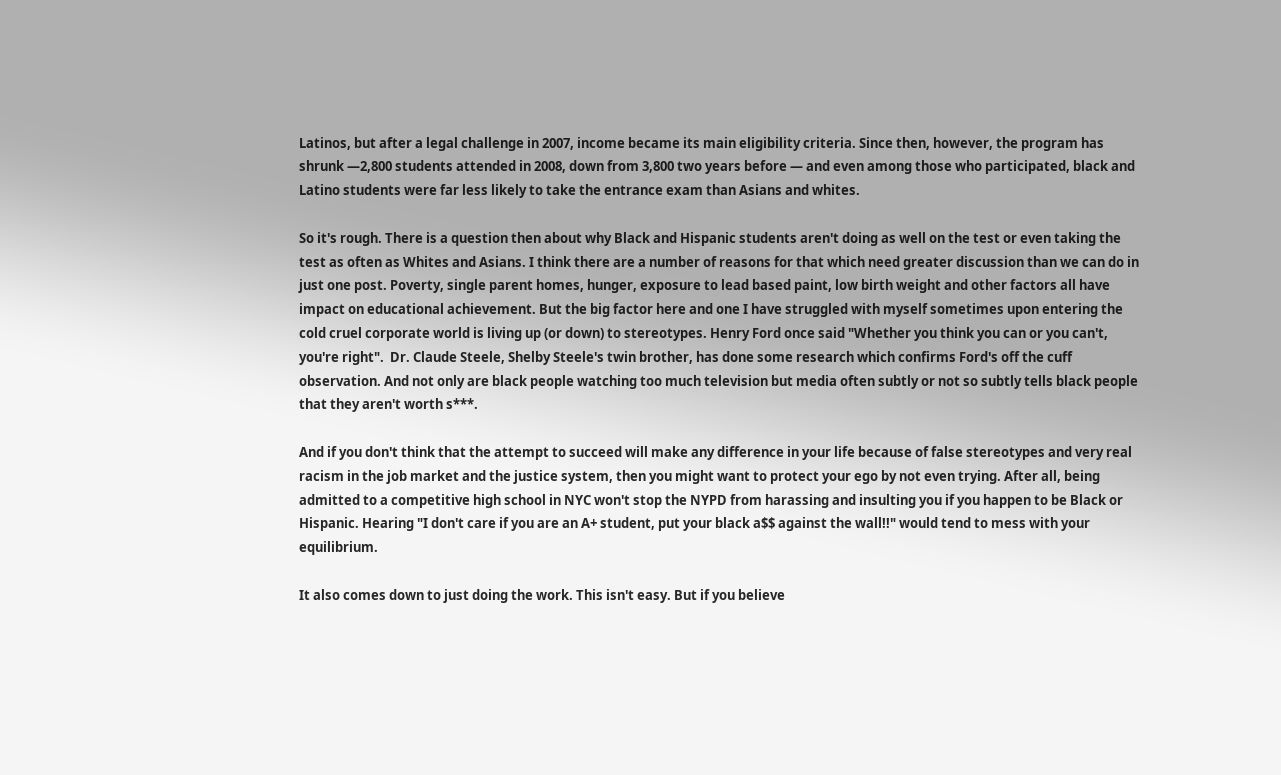Latinos, but after a legal challenge in 2007, income became its main eligibility criteria. Since then, however, the program has shrunk —2,800 students attended in 2008, down from 3,800 two years before — and even among those who participated, black and Latino students were far less likely to take the entrance exam than Asians and whites.

So it's rough. There is a question then about why Black and Hispanic students aren't doing as well on the test or even taking the test as often as Whites and Asians. I think there are a number of reasons for that which need greater discussion than we can do in just one post. Poverty, single parent homes, hunger, exposure to lead based paint, low birth weight and other factors all have impact on educational achievement. But the big factor here and one I have struggled with myself sometimes upon entering the cold cruel corporate world is living up (or down) to stereotypes. Henry Ford once said "Whether you think you can or you can't, you're right".  Dr. Claude Steele, Shelby Steele's twin brother, has done some research which confirms Ford's off the cuff observation. And not only are black people watching too much television but media often subtly or not so subtly tells black people that they aren't worth s***.

And if you don't think that the attempt to succeed will make any difference in your life because of false stereotypes and very real racism in the job market and the justice system, then you might want to protect your ego by not even trying. After all, being admitted to a competitive high school in NYC won't stop the NYPD from harassing and insulting you if you happen to be Black or Hispanic. Hearing "I don't care if you are an A+ student, put your black a$$ against the wall!!" would tend to mess with your equilibrium.

It also comes down to just doing the work. This isn't easy. But if you believe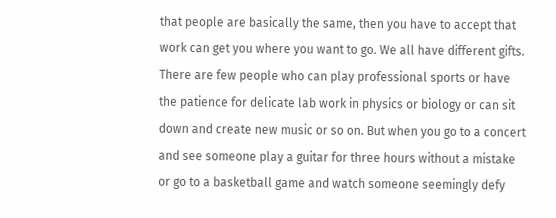that people are basically the same, then you have to accept that work can get you where you want to go. We all have different gifts. There are few people who can play professional sports or have the patience for delicate lab work in physics or biology or can sit down and create new music or so on. But when you go to a concert and see someone play a guitar for three hours without a mistake or go to a basketball game and watch someone seemingly defy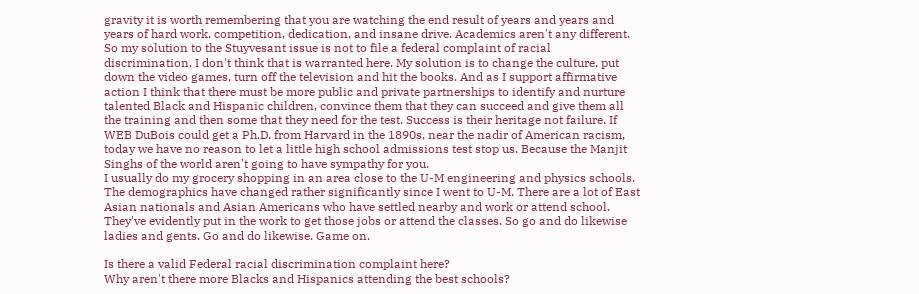gravity it is worth remembering that you are watching the end result of years and years and years of hard work, competition, dedication, and insane drive. Academics aren't any different.
So my solution to the Stuyvesant issue is not to file a federal complaint of racial discrimination. I don't think that is warranted here. My solution is to change the culture, put down the video games, turn off the television and hit the books. And as I support affirmative action I think that there must be more public and private partnerships to identify and nurture talented Black and Hispanic children, convince them that they can succeed and give them all the training and then some that they need for the test. Success is their heritage not failure. If WEB DuBois could get a Ph.D. from Harvard in the 1890s, near the nadir of American racism, today we have no reason to let a little high school admissions test stop us. Because the Manjit Singhs of the world aren't going to have sympathy for you.
I usually do my grocery shopping in an area close to the U-M engineering and physics schools. The demographics have changed rather significantly since I went to U-M. There are a lot of East Asian nationals and Asian Americans who have settled nearby and work or attend school. They've evidently put in the work to get those jobs or attend the classes. So go and do likewise ladies and gents. Go and do likewise. Game on.

Is there a valid Federal racial discrimination complaint here?
Why aren't there more Blacks and Hispanics attending the best schools?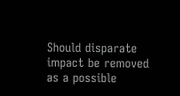Should disparate impact be removed as a possible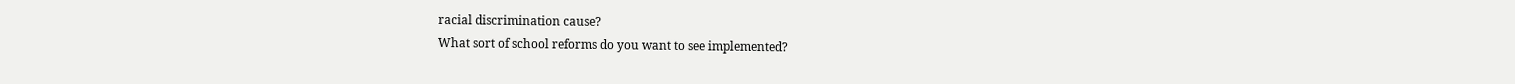racial discrimination cause?
What sort of school reforms do you want to see implemented?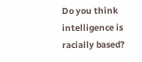Do you think intelligence is racially based?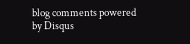blog comments powered by Disqus